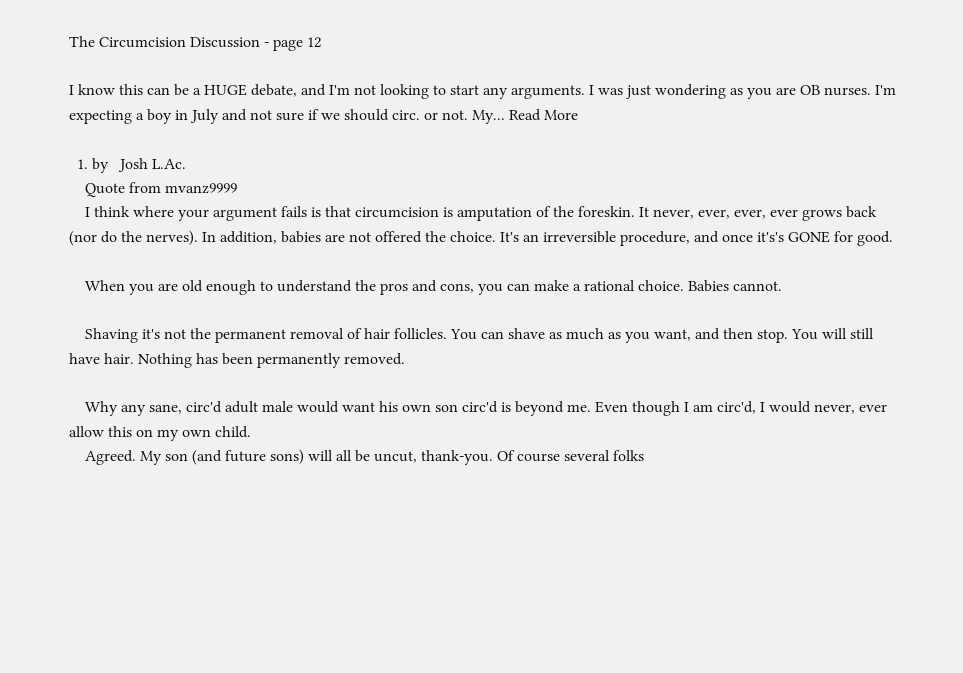The Circumcision Discussion - page 12

I know this can be a HUGE debate, and I'm not looking to start any arguments. I was just wondering as you are OB nurses. I'm expecting a boy in July and not sure if we should circ. or not. My... Read More

  1. by   Josh L.Ac.
    Quote from mvanz9999
    I think where your argument fails is that circumcision is amputation of the foreskin. It never, ever, ever, ever grows back (nor do the nerves). In addition, babies are not offered the choice. It's an irreversible procedure, and once it's's GONE for good.

    When you are old enough to understand the pros and cons, you can make a rational choice. Babies cannot.

    Shaving it's not the permanent removal of hair follicles. You can shave as much as you want, and then stop. You will still have hair. Nothing has been permanently removed.

    Why any sane, circ'd adult male would want his own son circ'd is beyond me. Even though I am circ'd, I would never, ever allow this on my own child.
    Agreed. My son (and future sons) will all be uncut, thank-you. Of course several folks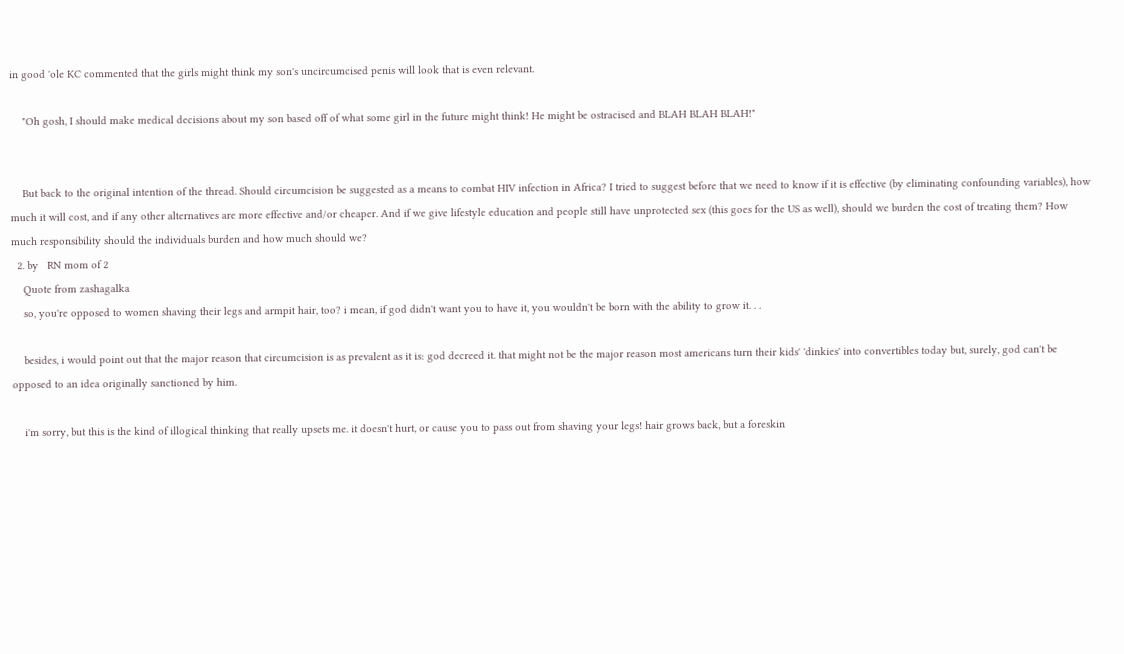in good 'ole KC commented that the girls might think my son's uncircumcised penis will look that is even relevant.

    "Oh gosh, I should make medical decisions about my son based off of what some girl in the future might think! He might be ostracised and BLAH BLAH BLAH!"


    But back to the original intention of the thread. Should circumcision be suggested as a means to combat HIV infection in Africa? I tried to suggest before that we need to know if it is effective (by eliminating confounding variables), how much it will cost, and if any other alternatives are more effective and/or cheaper. And if we give lifestyle education and people still have unprotected sex (this goes for the US as well), should we burden the cost of treating them? How much responsibility should the individuals burden and how much should we?
  2. by   RN mom of 2
    Quote from zashagalka
    so, you're opposed to women shaving their legs and armpit hair, too? i mean, if god didn't want you to have it, you wouldn't be born with the ability to grow it. . .

    besides, i would point out that the major reason that circumcision is as prevalent as it is: god decreed it. that might not be the major reason most americans turn their kids' 'dinkies' into convertibles today but, surely, god can't be opposed to an idea originally sanctioned by him.

    i'm sorry, but this is the kind of illogical thinking that really upsets me. it doesn't hurt, or cause you to pass out from shaving your legs! hair grows back, but a foreskin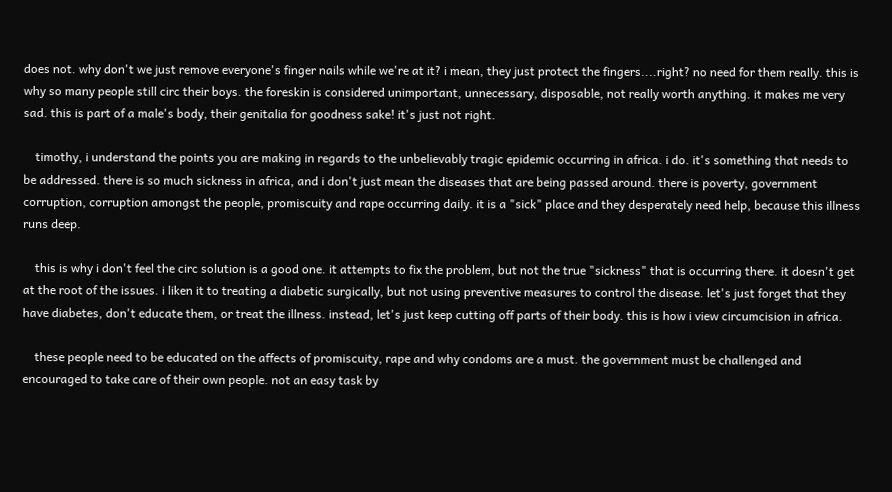does not. why don't we just remove everyone's finger nails while we're at it? i mean, they just protect the fingers....right? no need for them really. this is why so many people still circ their boys. the foreskin is considered unimportant, unnecessary, disposable, not really worth anything. it makes me very sad. this is part of a male's body, their genitalia for goodness sake! it's just not right.

    timothy, i understand the points you are making in regards to the unbelievably tragic epidemic occurring in africa. i do. it's something that needs to be addressed. there is so much sickness in africa, and i don't just mean the diseases that are being passed around. there is poverty, government corruption, corruption amongst the people, promiscuity and rape occurring daily. it is a "sick" place and they desperately need help, because this illness runs deep.

    this is why i don't feel the circ solution is a good one. it attempts to fix the problem, but not the true "sickness" that is occurring there. it doesn't get at the root of the issues. i liken it to treating a diabetic surgically, but not using preventive measures to control the disease. let's just forget that they have diabetes, don't educate them, or treat the illness. instead, let's just keep cutting off parts of their body. this is how i view circumcision in africa.

    these people need to be educated on the affects of promiscuity, rape and why condoms are a must. the government must be challenged and encouraged to take care of their own people. not an easy task by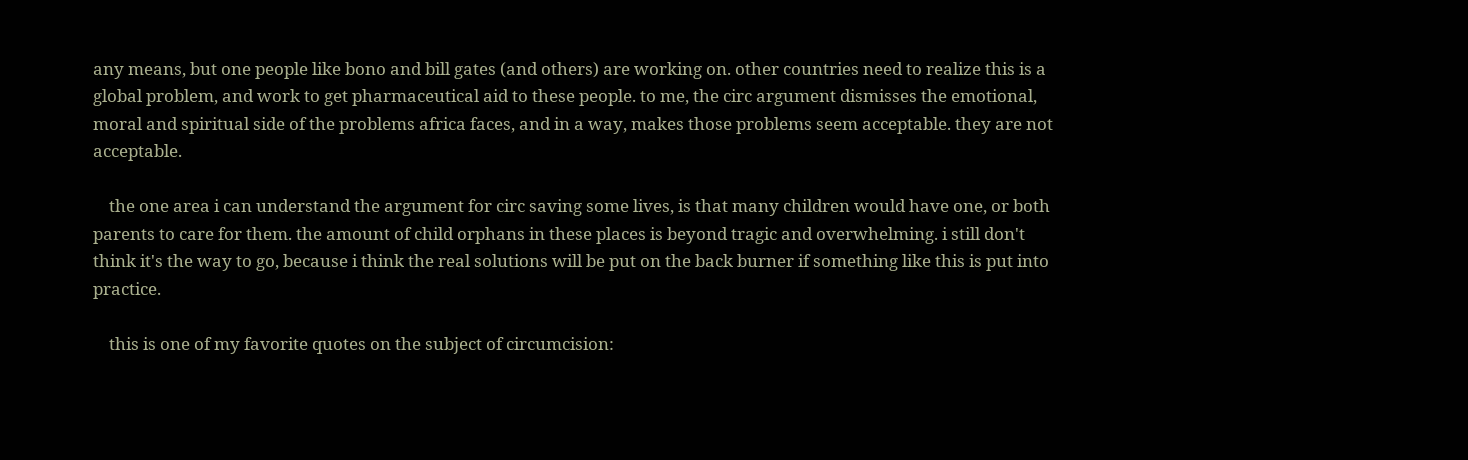any means, but one people like bono and bill gates (and others) are working on. other countries need to realize this is a global problem, and work to get pharmaceutical aid to these people. to me, the circ argument dismisses the emotional, moral and spiritual side of the problems africa faces, and in a way, makes those problems seem acceptable. they are not acceptable.

    the one area i can understand the argument for circ saving some lives, is that many children would have one, or both parents to care for them. the amount of child orphans in these places is beyond tragic and overwhelming. i still don't think it's the way to go, because i think the real solutions will be put on the back burner if something like this is put into practice.

    this is one of my favorite quotes on the subject of circumcision: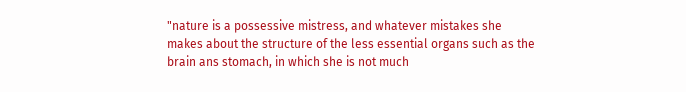"nature is a possessive mistress, and whatever mistakes she makes about the structure of the less essential organs such as the brain ans stomach, in which she is not much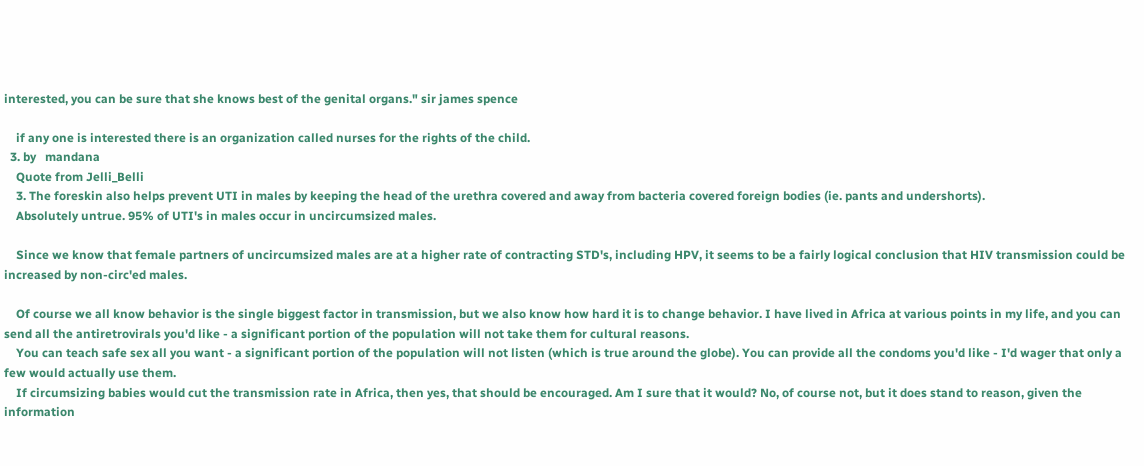interested, you can be sure that she knows best of the genital organs." sir james spence

    if any one is interested there is an organization called nurses for the rights of the child.
  3. by   mandana
    Quote from Jelli_Belli
    3. The foreskin also helps prevent UTI in males by keeping the head of the urethra covered and away from bacteria covered foreign bodies (ie. pants and undershorts).
    Absolutely untrue. 95% of UTI's in males occur in uncircumsized males.

    Since we know that female partners of uncircumsized males are at a higher rate of contracting STD's, including HPV, it seems to be a fairly logical conclusion that HIV transmission could be increased by non-circ'ed males.

    Of course we all know behavior is the single biggest factor in transmission, but we also know how hard it is to change behavior. I have lived in Africa at various points in my life, and you can send all the antiretrovirals you'd like - a significant portion of the population will not take them for cultural reasons.
    You can teach safe sex all you want - a significant portion of the population will not listen (which is true around the globe). You can provide all the condoms you'd like - I'd wager that only a few would actually use them.
    If circumsizing babies would cut the transmission rate in Africa, then yes, that should be encouraged. Am I sure that it would? No, of course not, but it does stand to reason, given the information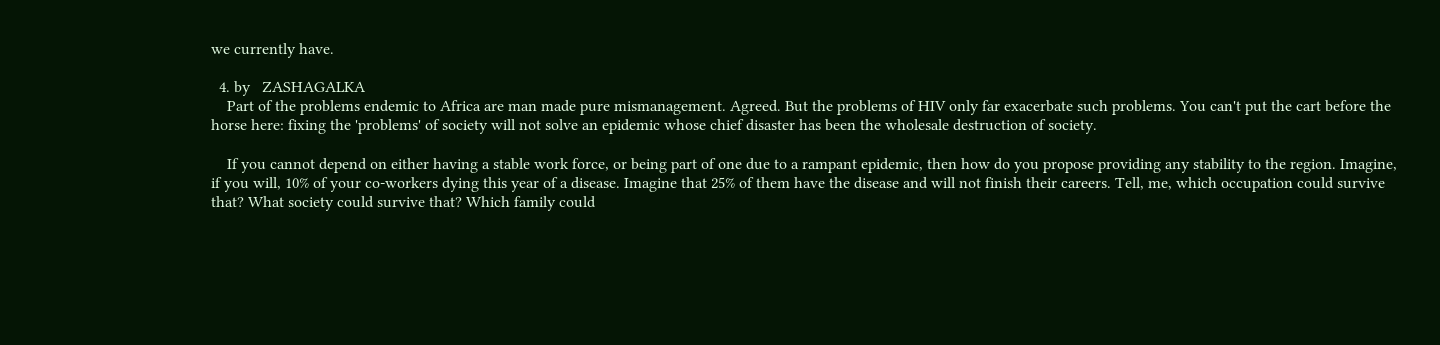we currently have.

  4. by   ZASHAGALKA
    Part of the problems endemic to Africa are man made pure mismanagement. Agreed. But the problems of HIV only far exacerbate such problems. You can't put the cart before the horse here: fixing the 'problems' of society will not solve an epidemic whose chief disaster has been the wholesale destruction of society.

    If you cannot depend on either having a stable work force, or being part of one due to a rampant epidemic, then how do you propose providing any stability to the region. Imagine, if you will, 10% of your co-workers dying this year of a disease. Imagine that 25% of them have the disease and will not finish their careers. Tell, me, which occupation could survive that? What society could survive that? Which family could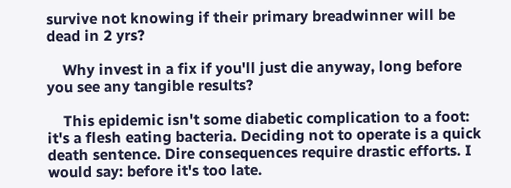survive not knowing if their primary breadwinner will be dead in 2 yrs?

    Why invest in a fix if you'll just die anyway, long before you see any tangible results?

    This epidemic isn't some diabetic complication to a foot: it's a flesh eating bacteria. Deciding not to operate is a quick death sentence. Dire consequences require drastic efforts. I would say: before it's too late.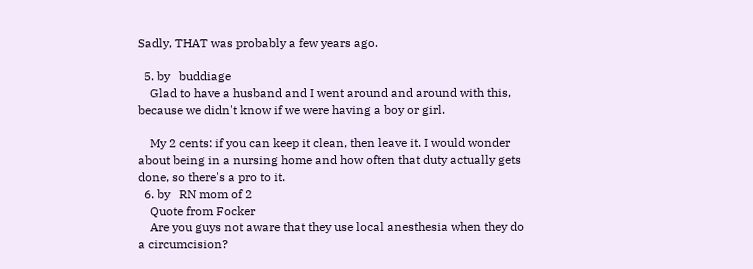Sadly, THAT was probably a few years ago.

  5. by   buddiage
    Glad to have a husband and I went around and around with this, because we didn't know if we were having a boy or girl.

    My 2 cents: if you can keep it clean, then leave it. I would wonder about being in a nursing home and how often that duty actually gets done, so there's a pro to it.
  6. by   RN mom of 2
    Quote from Focker
    Are you guys not aware that they use local anesthesia when they do a circumcision?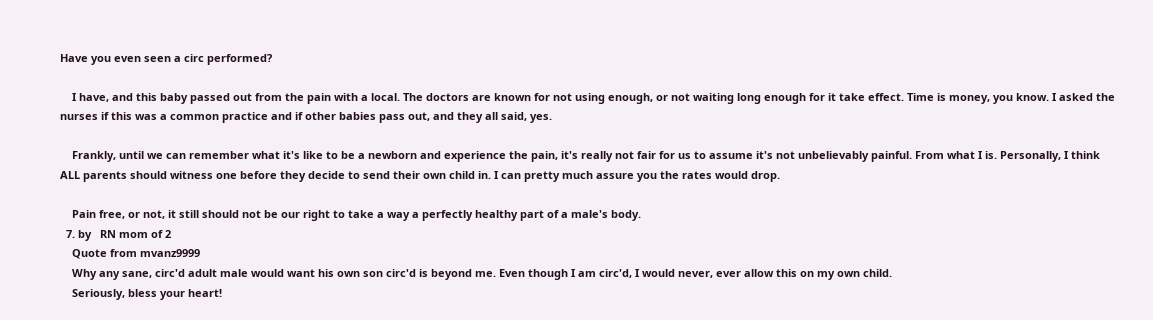Have you even seen a circ performed?

    I have, and this baby passed out from the pain with a local. The doctors are known for not using enough, or not waiting long enough for it take effect. Time is money, you know. I asked the nurses if this was a common practice and if other babies pass out, and they all said, yes.

    Frankly, until we can remember what it's like to be a newborn and experience the pain, it's really not fair for us to assume it's not unbelievably painful. From what I is. Personally, I think ALL parents should witness one before they decide to send their own child in. I can pretty much assure you the rates would drop.

    Pain free, or not, it still should not be our right to take a way a perfectly healthy part of a male's body.
  7. by   RN mom of 2
    Quote from mvanz9999
    Why any sane, circ'd adult male would want his own son circ'd is beyond me. Even though I am circ'd, I would never, ever allow this on my own child.
    Seriously, bless your heart!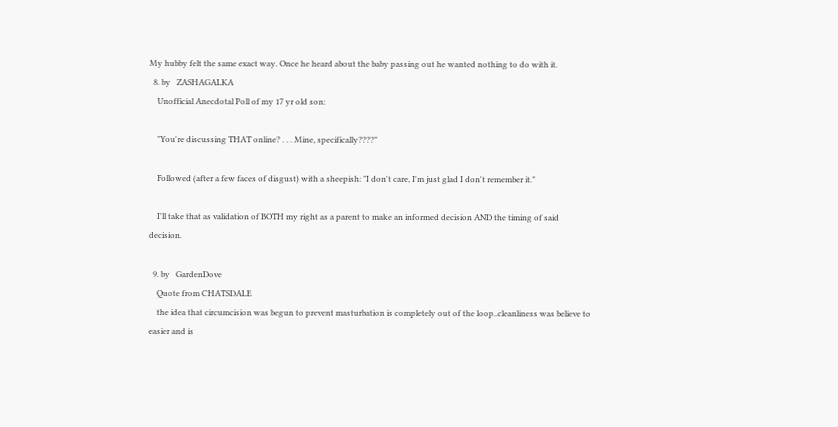My hubby felt the same exact way. Once he heard about the baby passing out he wanted nothing to do with it.
  8. by   ZASHAGALKA
    Unofficial Anecdotal Poll of my 17 yr old son:

    "You're discussing THAT online? . . . Mine, specifically????"

    Followed (after a few faces of disgust) with a sheepish: "I don't care, I'm just glad I don't remember it."

    I'll take that as validation of BOTH my right as a parent to make an informed decision AND the timing of said decision.

  9. by   GardenDove
    Quote from CHATSDALE
    the idea that circumcision was begun to prevent masturbation is completely out of the loop..cleanliness was believe to easier and is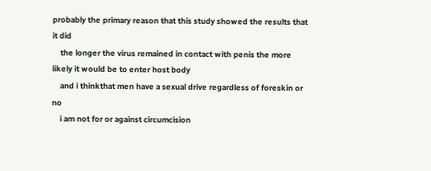probably the primary reason that this study showed the results that it did
    the longer the virus remained in contact with penis the more likely it would be to enter host body
    and i thinkthat men have a sexual drive regardless of foreskin or no
    i am not for or against circumcision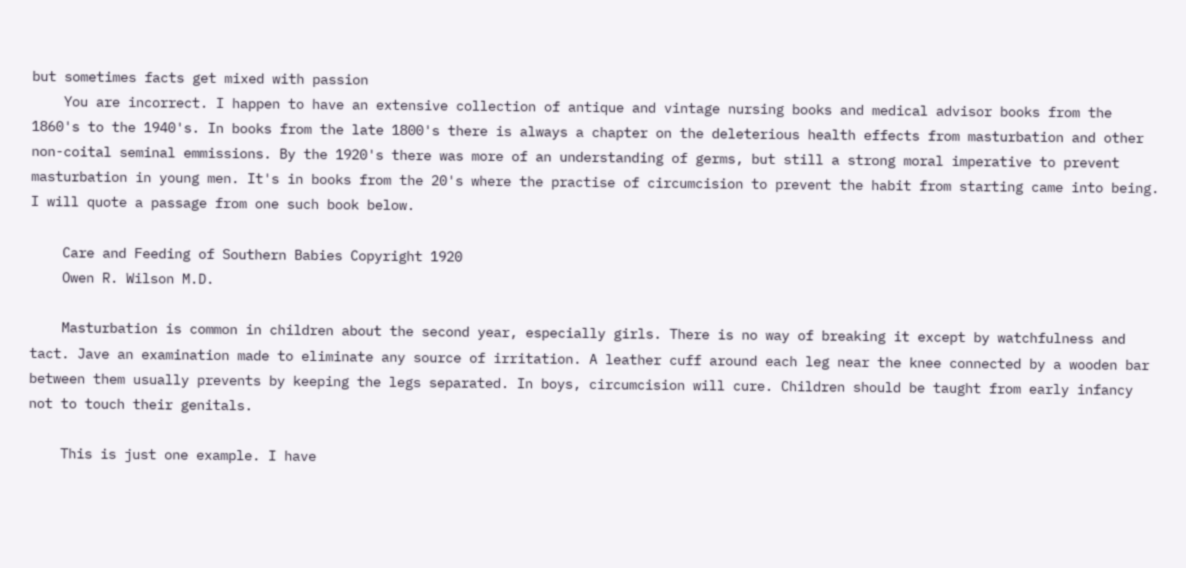but sometimes facts get mixed with passion
    You are incorrect. I happen to have an extensive collection of antique and vintage nursing books and medical advisor books from the 1860's to the 1940's. In books from the late 1800's there is always a chapter on the deleterious health effects from masturbation and other non-coital seminal emmissions. By the 1920's there was more of an understanding of germs, but still a strong moral imperative to prevent masturbation in young men. It's in books from the 20's where the practise of circumcision to prevent the habit from starting came into being. I will quote a passage from one such book below.

    Care and Feeding of Southern Babies Copyright 1920
    Owen R. Wilson M.D.

    Masturbation is common in children about the second year, especially girls. There is no way of breaking it except by watchfulness and tact. Jave an examination made to eliminate any source of irritation. A leather cuff around each leg near the knee connected by a wooden bar between them usually prevents by keeping the legs separated. In boys, circumcision will cure. Children should be taught from early infancy not to touch their genitals.

    This is just one example. I have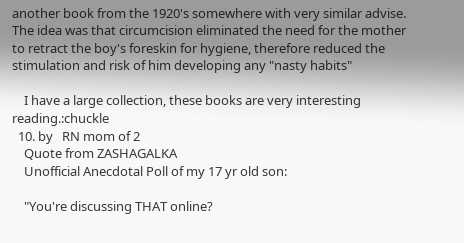another book from the 1920's somewhere with very similar advise. The idea was that circumcision eliminated the need for the mother to retract the boy's foreskin for hygiene, therefore reduced the stimulation and risk of him developing any "nasty habits"

    I have a large collection, these books are very interesting reading.:chuckle
  10. by   RN mom of 2
    Quote from ZASHAGALKA
    Unofficial Anecdotal Poll of my 17 yr old son:

    "You're discussing THAT online?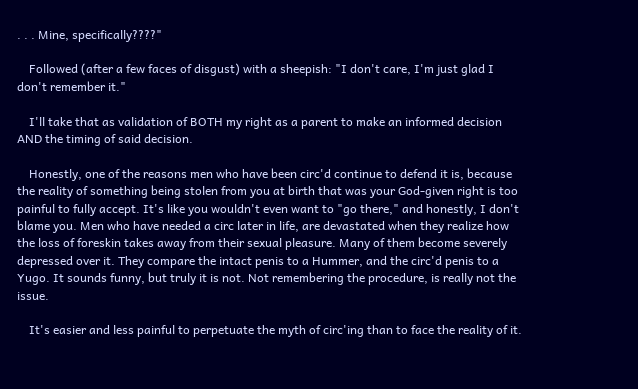. . . Mine, specifically????"

    Followed (after a few faces of disgust) with a sheepish: "I don't care, I'm just glad I don't remember it."

    I'll take that as validation of BOTH my right as a parent to make an informed decision AND the timing of said decision.

    Honestly, one of the reasons men who have been circ'd continue to defend it is, because the reality of something being stolen from you at birth that was your God-given right is too painful to fully accept. It's like you wouldn't even want to "go there," and honestly, I don't blame you. Men who have needed a circ later in life, are devastated when they realize how the loss of foreskin takes away from their sexual pleasure. Many of them become severely depressed over it. They compare the intact penis to a Hummer, and the circ'd penis to a Yugo. It sounds funny, but truly it is not. Not remembering the procedure, is really not the issue.

    It's easier and less painful to perpetuate the myth of circ'ing than to face the reality of it.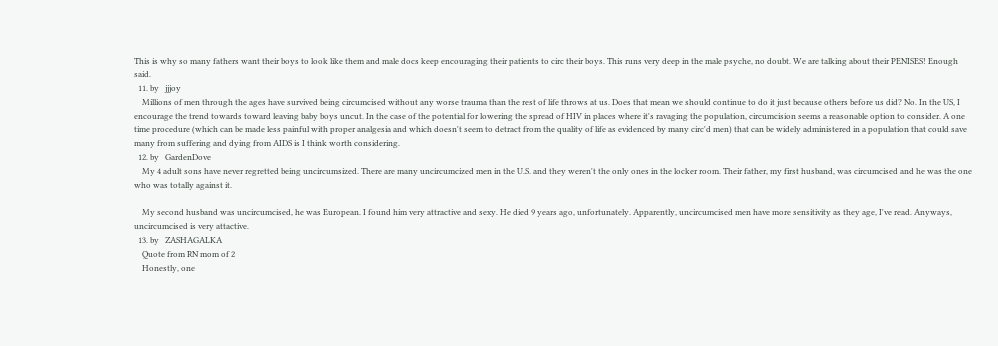This is why so many fathers want their boys to look like them and male docs keep encouraging their patients to circ their boys. This runs very deep in the male psyche, no doubt. We are talking about their PENISES! Enough said.
  11. by   jjjoy
    Millions of men through the ages have survived being circumcised without any worse trauma than the rest of life throws at us. Does that mean we should continue to do it just because others before us did? No. In the US, I encourage the trend towards toward leaving baby boys uncut. In the case of the potential for lowering the spread of HIV in places where it's ravaging the population, circumcision seems a reasonable option to consider. A one time procedure (which can be made less painful with proper analgesia and which doesn't seem to detract from the quality of life as evidenced by many circ'd men) that can be widely administered in a population that could save many from suffering and dying from AIDS is I think worth considering.
  12. by   GardenDove
    My 4 adult sons have never regretted being uncircumsized. There are many uncircumcized men in the U.S. and they weren't the only ones in the locker room. Their father, my first husband, was circumcised and he was the one who was totally against it.

    My second husband was uncircumcised, he was European. I found him very attractive and sexy. He died 9 years ago, unfortunately. Apparently, uncircumcised men have more sensitivity as they age, I've read. Anyways, uncircumcised is very attactive.
  13. by   ZASHAGALKA
    Quote from RN mom of 2
    Honestly, one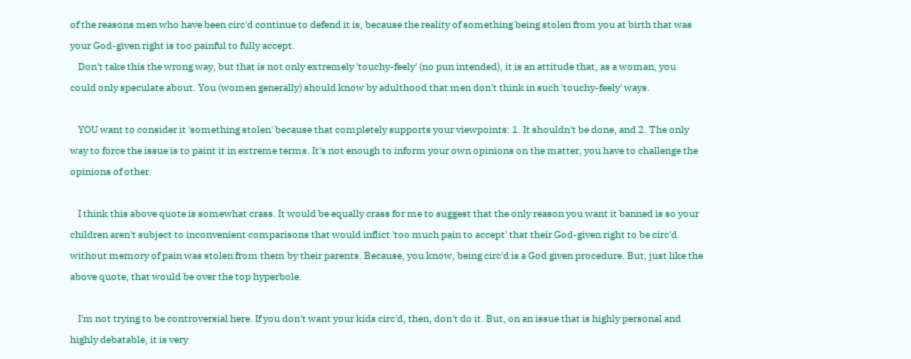of the reasons men who have been circ'd continue to defend it is, because the reality of something being stolen from you at birth that was your God-given right is too painful to fully accept.
    Don't take this the wrong way, but that is not only extremely 'touchy-feely' (no pun intended), it is an attitude that, as a woman, you could only speculate about. You (women generally) should know by adulthood that men don't think in such 'touchy-feely' ways.

    YOU want to consider it 'something stolen' because that completely supports your viewpoints: 1. It shouldn't be done, and 2. The only way to force the issue is to paint it in extreme terms. It's not enough to inform your own opinions on the matter, you have to challenge the opinions of other.

    I think this above quote is somewhat crass. It would be equally crass for me to suggest that the only reason you want it banned is so your children aren't subject to inconvenient comparisons that would inflict 'too much pain to accept' that their God-given right to be circ'd without memory of pain was stolen from them by their parents. Because, you know, being circ'd is a God given procedure. But, just like the above quote, that would be over the top hyperbole.

    I'm not trying to be controversial here. If you don't want your kids circ'd, then, don't do it. But, on an issue that is highly personal and highly debatable, it is very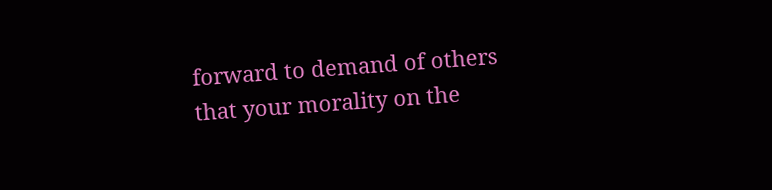forward to demand of others that your morality on the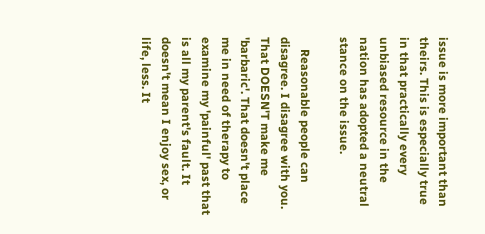issue is more important than theirs. This is especially true in that practically every unbiased resource in the nation has adopted a neutral stance on the issue.

    Reasonable people can disagree. I disagree with you. That DOESN'T make me 'barbaric'. That doesn't place me in need of therapy to examine my 'painful' past that is all my parent's fault. It doesn't mean I enjoy sex, or life, less. It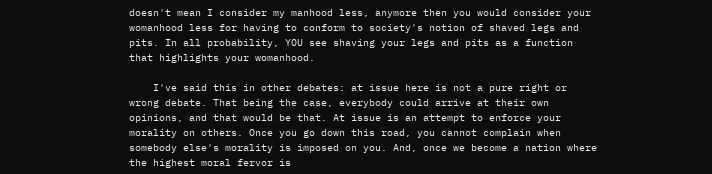doesn't mean I consider my manhood less, anymore then you would consider your womanhood less for having to conform to society's notion of shaved legs and pits. In all probability, YOU see shaving your legs and pits as a function that highlights your womanhood.

    I've said this in other debates: at issue here is not a pure right or wrong debate. That being the case, everybody could arrive at their own opinions, and that would be that. At issue is an attempt to enforce your morality on others. Once you go down this road, you cannot complain when somebody else's morality is imposed on you. And, once we become a nation where the highest moral fervor is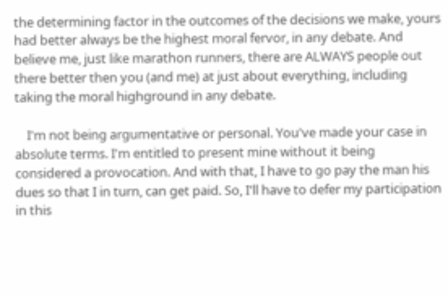the determining factor in the outcomes of the decisions we make, yours had better always be the highest moral fervor, in any debate. And believe me, just like marathon runners, there are ALWAYS people out there better then you (and me) at just about everything, including taking the moral highground in any debate.

    I'm not being argumentative or personal. You've made your case in absolute terms. I'm entitled to present mine without it being considered a provocation. And with that, I have to go pay the man his dues so that I in turn, can get paid. So, I'll have to defer my participation in this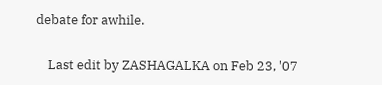debate for awhile.

    Last edit by ZASHAGALKA on Feb 23, '07